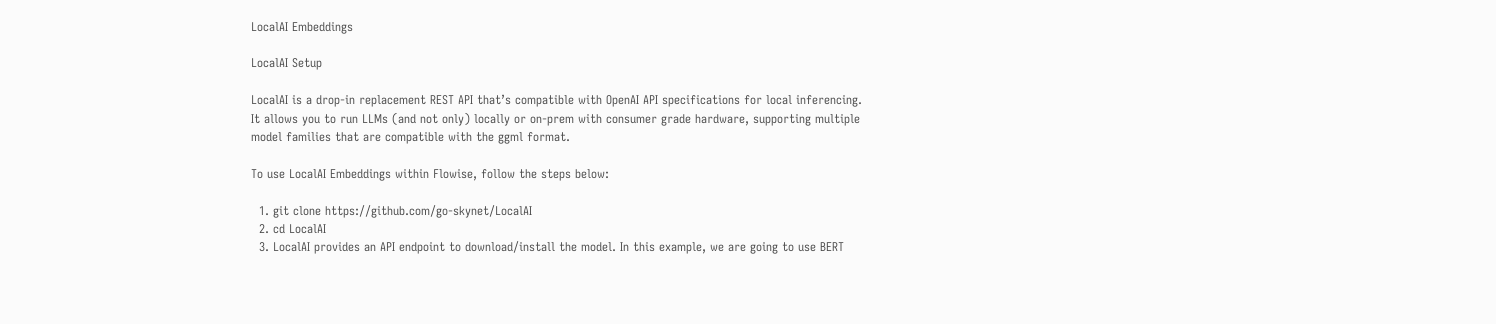LocalAI Embeddings

LocalAI Setup

LocalAI is a drop-in replacement REST API that’s compatible with OpenAI API specifications for local inferencing. It allows you to run LLMs (and not only) locally or on-prem with consumer grade hardware, supporting multiple model families that are compatible with the ggml format.

To use LocalAI Embeddings within Flowise, follow the steps below:

  1. git clone https://github.com/go-skynet/LocalAI
  2. cd LocalAI
  3. LocalAI provides an API endpoint to download/install the model. In this example, we are going to use BERT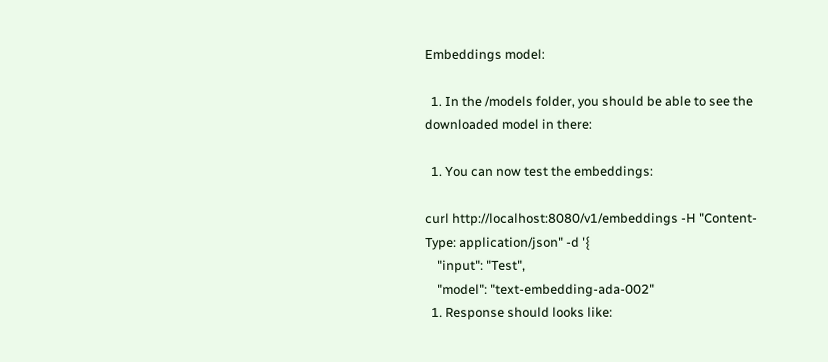Embeddings model:

  1. In the /models folder, you should be able to see the downloaded model in there:

  1. You can now test the embeddings:

curl http://localhost:8080/v1/embeddings -H "Content-Type: application/json" -d '{
    "input": "Test",
    "model": "text-embedding-ada-002"
  1. Response should looks like: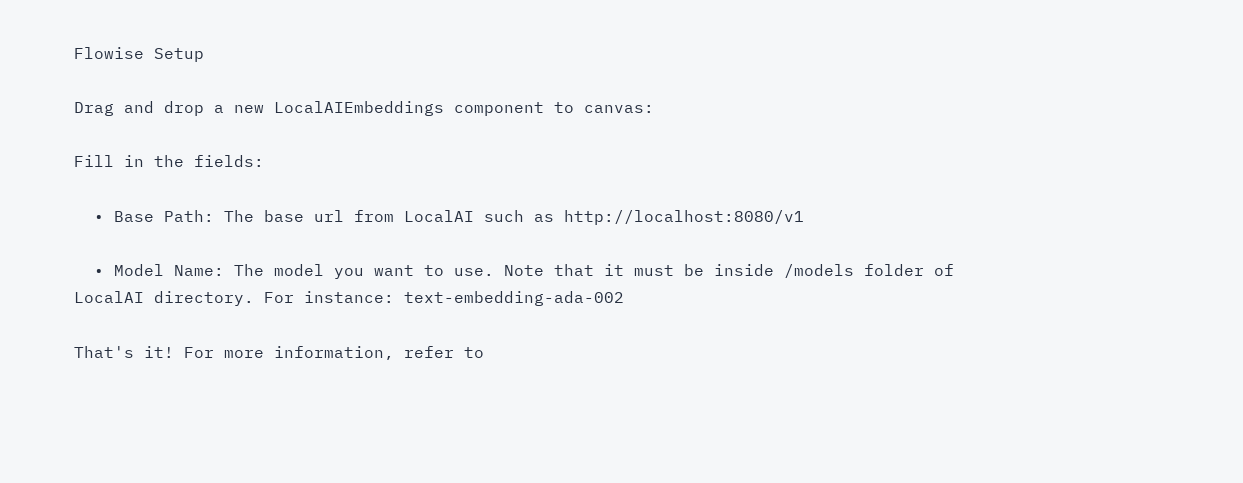Flowise Setup

Drag and drop a new LocalAIEmbeddings component to canvas:

Fill in the fields:

  • Base Path: The base url from LocalAI such as http://localhost:8080/v1

  • Model Name: The model you want to use. Note that it must be inside /models folder of LocalAI directory. For instance: text-embedding-ada-002

That's it! For more information, refer to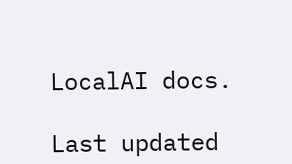LocalAI docs.

Last updated